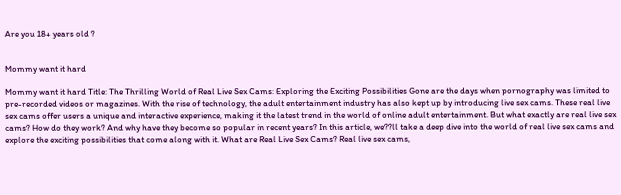Are you 18+ years old ?


Mommy want it hard

Mommy want it hard Title: The Thrilling World of Real Live Sex Cams: Exploring the Exciting Possibilities Gone are the days when pornography was limited to pre-recorded videos or magazines. With the rise of technology, the adult entertainment industry has also kept up by introducing live sex cams. These real live sex cams offer users a unique and interactive experience, making it the latest trend in the world of online adult entertainment. But what exactly are real live sex cams? How do they work? And why have they become so popular in recent years? In this article, we??ll take a deep dive into the world of real live sex cams and explore the exciting possibilities that come along with it. What are Real Live Sex Cams? Real live sex cams,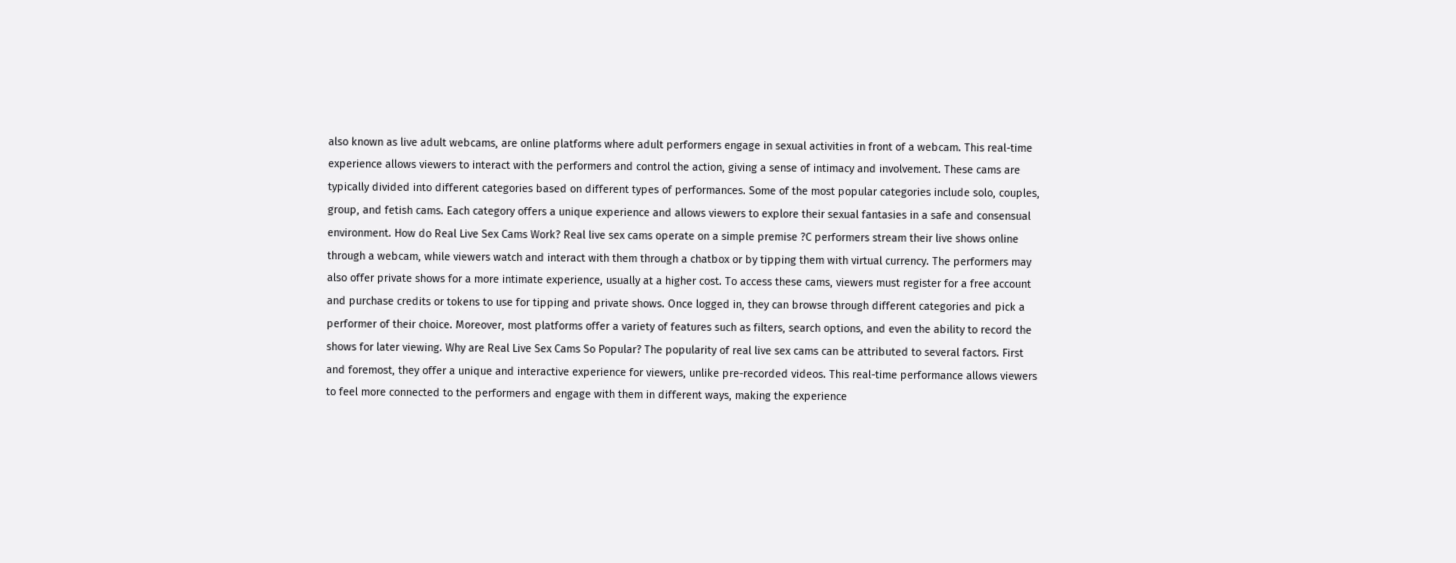also known as live adult webcams, are online platforms where adult performers engage in sexual activities in front of a webcam. This real-time experience allows viewers to interact with the performers and control the action, giving a sense of intimacy and involvement. These cams are typically divided into different categories based on different types of performances. Some of the most popular categories include solo, couples, group, and fetish cams. Each category offers a unique experience and allows viewers to explore their sexual fantasies in a safe and consensual environment. How do Real Live Sex Cams Work? Real live sex cams operate on a simple premise ?C performers stream their live shows online through a webcam, while viewers watch and interact with them through a chatbox or by tipping them with virtual currency. The performers may also offer private shows for a more intimate experience, usually at a higher cost. To access these cams, viewers must register for a free account and purchase credits or tokens to use for tipping and private shows. Once logged in, they can browse through different categories and pick a performer of their choice. Moreover, most platforms offer a variety of features such as filters, search options, and even the ability to record the shows for later viewing. Why are Real Live Sex Cams So Popular? The popularity of real live sex cams can be attributed to several factors. First and foremost, they offer a unique and interactive experience for viewers, unlike pre-recorded videos. This real-time performance allows viewers to feel more connected to the performers and engage with them in different ways, making the experience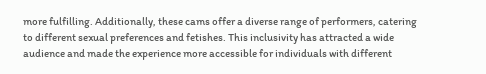more fulfilling. Additionally, these cams offer a diverse range of performers, catering to different sexual preferences and fetishes. This inclusivity has attracted a wide audience and made the experience more accessible for individuals with different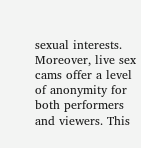sexual interests. Moreover, live sex cams offer a level of anonymity for both performers and viewers. This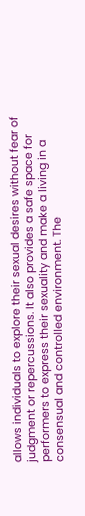allows individuals to explore their sexual desires without fear of judgment or repercussions. It also provides a safe space for performers to express their sexuality and make a living in a consensual and controlled environment. The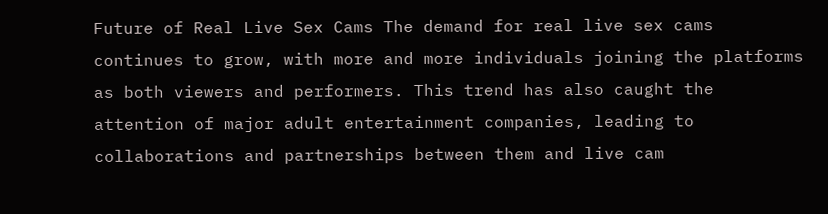Future of Real Live Sex Cams The demand for real live sex cams continues to grow, with more and more individuals joining the platforms as both viewers and performers. This trend has also caught the attention of major adult entertainment companies, leading to collaborations and partnerships between them and live cam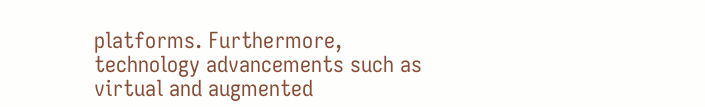platforms. Furthermore, technology advancements such as virtual and augmented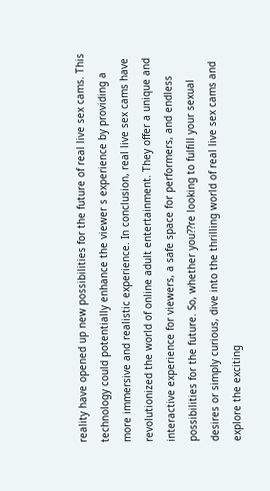reality have opened up new possibilities for the future of real live sex cams. This technology could potentially enhance the viewer s experience by providing a more immersive and realistic experience. In conclusion, real live sex cams have revolutionized the world of online adult entertainment. They offer a unique and interactive experience for viewers, a safe space for performers, and endless possibilities for the future. So, whether you??re looking to fulfill your sexual desires or simply curious, dive into the thrilling world of real live sex cams and explore the exciting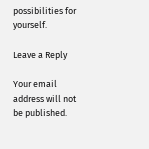possibilities for yourself.

Leave a Reply

Your email address will not be published.